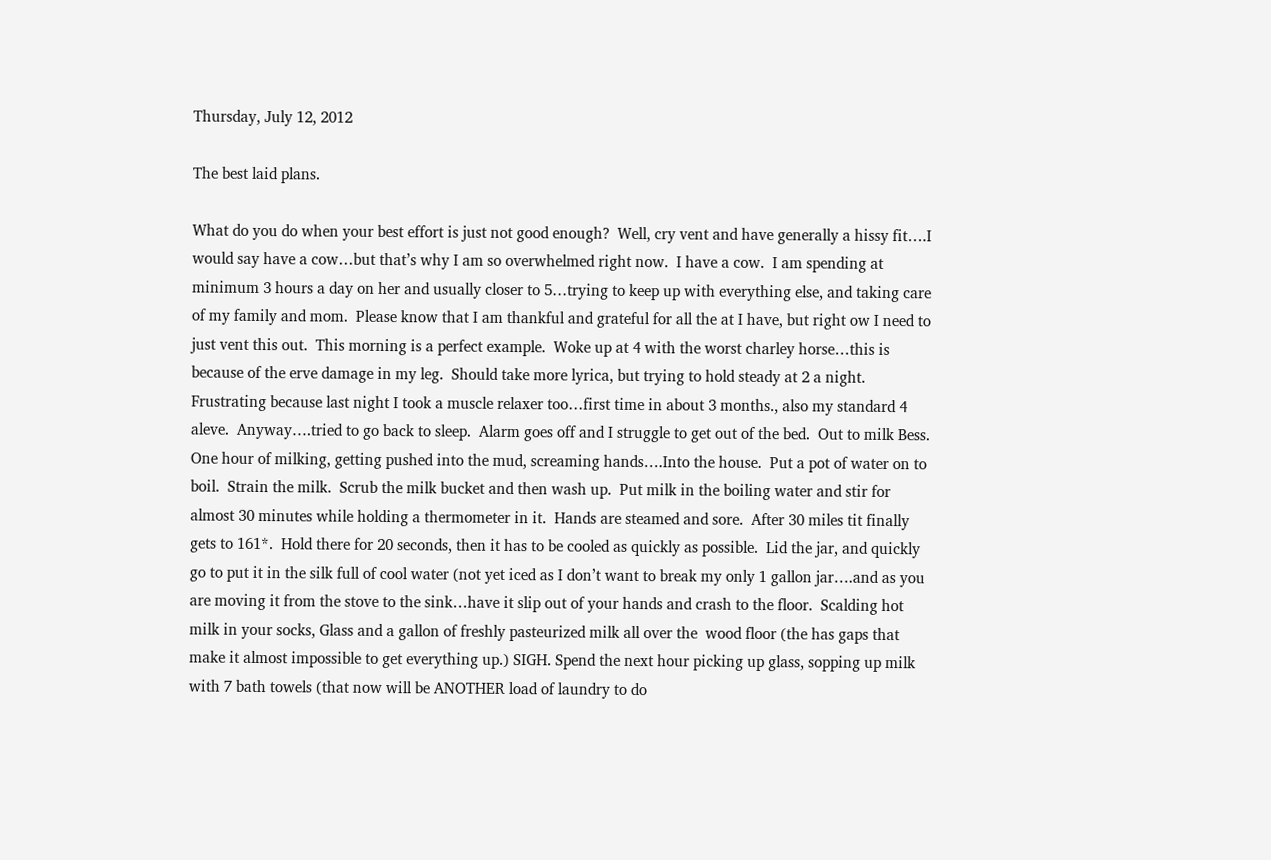Thursday, July 12, 2012

The best laid plans.

What do you do when your best effort is just not good enough?  Well, cry vent and have generally a hissy fit….I would say have a cow…but that’s why I am so overwhelmed right now.  I have a cow.  I am spending at minimum 3 hours a day on her and usually closer to 5…trying to keep up with everything else, and taking care of my family and mom.  Please know that I am thankful and grateful for all the at I have, but right ow I need to just vent this out.  This morning is a perfect example.  Woke up at 4 with the worst charley horse…this is because of the erve damage in my leg.  Should take more lyrica, but trying to hold steady at 2 a night.  Frustrating because last night I took a muscle relaxer too…first time in about 3 months., also my standard 4 aleve.  Anyway….tried to go back to sleep.  Alarm goes off and I struggle to get out of the bed.  Out to milk Bess.  One hour of milking, getting pushed into the mud, screaming hands….Into the house.  Put a pot of water on to boil.  Strain the milk.  Scrub the milk bucket and then wash up.  Put milk in the boiling water and stir for almost 30 minutes while holding a thermometer in it.  Hands are steamed and sore.  After 30 miles tit finally gets to 161*.  Hold there for 20 seconds, then it has to be cooled as quickly as possible.  Lid the jar, and quickly go to put it in the silk full of cool water (not yet iced as I don’t want to break my only 1 gallon jar….and as you are moving it from the stove to the sink…have it slip out of your hands and crash to the floor.  Scalding hot milk in your socks, Glass and a gallon of freshly pasteurized milk all over the  wood floor (the has gaps that make it almost impossible to get everything up.) SIGH. Spend the next hour picking up glass, sopping up milk with 7 bath towels (that now will be ANOTHER load of laundry to do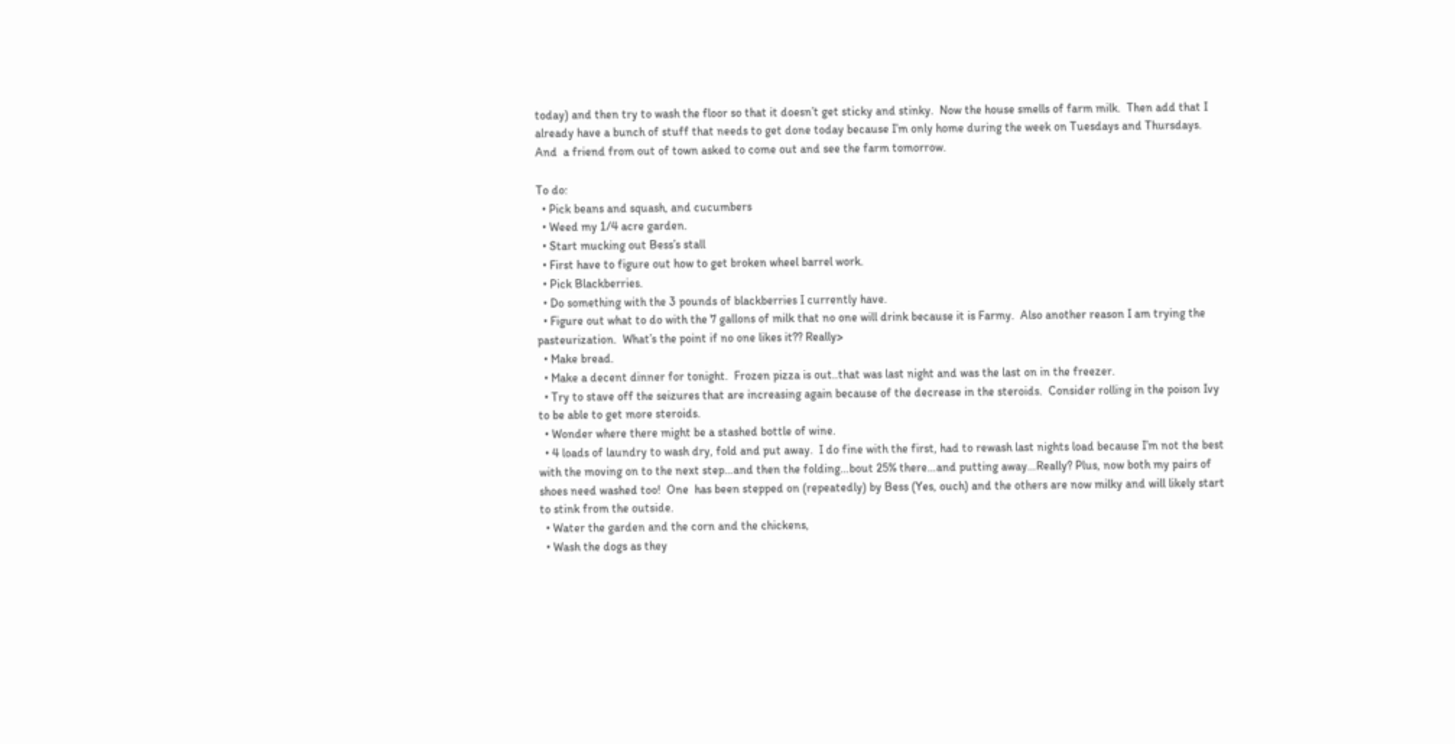today) and then try to wash the floor so that it doesn’t get sticky and stinky.  Now the house smells of farm milk.  Then add that I already have a bunch of stuff that needs to get done today because I’m only home during the week on Tuesdays and Thursdays.  And  a friend from out of town asked to come out and see the farm tomorrow.

To do:
  • Pick beans and squash, and cucumbers
  • Weed my 1/4 acre garden.
  • Start mucking out Bess’s stall
  • First have to figure out how to get broken wheel barrel work.
  • Pick Blackberries.
  • Do something with the 3 pounds of blackberries I currently have.
  • Figure out what to do with the 7 gallons of milk that no one will drink because it is Farmy.  Also another reason I am trying the pasteurization.  What’s the point if no one likes it?? Really>
  • Make bread.
  • Make a decent dinner for tonight.  Frozen pizza is out..that was last night and was the last on in the freezer.
  • Try to stave off the seizures that are increasing again because of the decrease in the steroids.  Consider rolling in the poison Ivy to be able to get more steroids.
  • Wonder where there might be a stashed bottle of wine.
  • 4 loads of laundry to wash dry, fold and put away.  I do fine with the first, had to rewash last nights load because I’m not the best with the moving on to the next step…and then the folding…bout 25% there…and putting away…Really? Plus, now both my pairs of shoes need washed too!  One  has been stepped on (repeatedly) by Bess (Yes, ouch) and the others are now milky and will likely start to stink from the outside.
  • Water the garden and the corn and the chickens,
  • Wash the dogs as they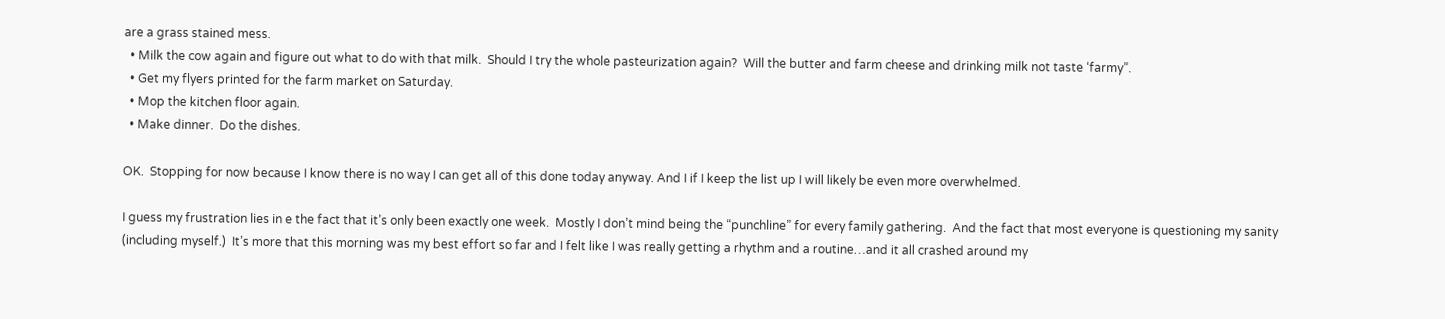are a grass stained mess.
  • Milk the cow again and figure out what to do with that milk.  Should I try the whole pasteurization again?  Will the butter and farm cheese and drinking milk not taste ‘farmy”.
  • Get my flyers printed for the farm market on Saturday.
  • Mop the kitchen floor again.
  • Make dinner.  Do the dishes.

OK.  Stopping for now because I know there is no way I can get all of this done today anyway. And I if I keep the list up I will likely be even more overwhelmed.

I guess my frustration lies in e the fact that it’s only been exactly one week.  Mostly I don’t mind being the “punchline” for every family gathering.  And the fact that most everyone is questioning my sanity (including myself.)  It’s more that this morning was my best effort so far and I felt like I was really getting a rhythm and a routine…and it all crashed around my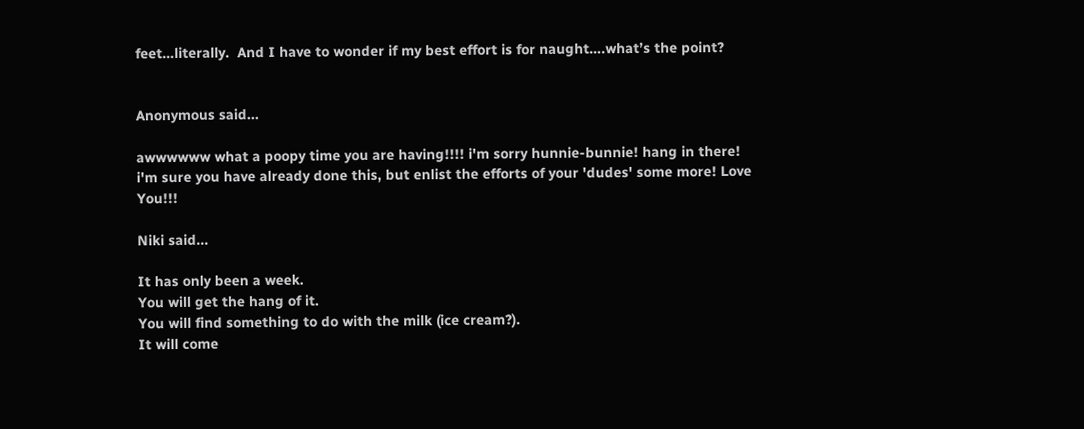feet…literally.  And I have to wonder if my best effort is for naught….what’s the point?


Anonymous said...

awwwwww what a poopy time you are having!!!! i'm sorry hunnie-bunnie! hang in there! i'm sure you have already done this, but enlist the efforts of your 'dudes' some more! Love You!!!

Niki said...

It has only been a week.
You will get the hang of it.
You will find something to do with the milk (ice cream?).
It will come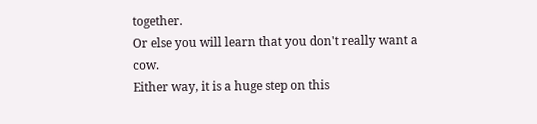together.
Or else you will learn that you don't really want a cow.
Either way, it is a huge step on this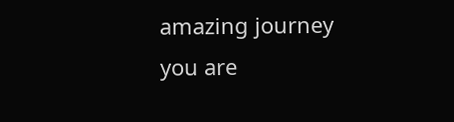amazing journey you are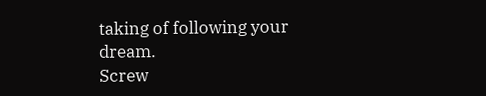taking of following your dream.
Screw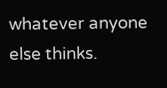whatever anyone else thinks.